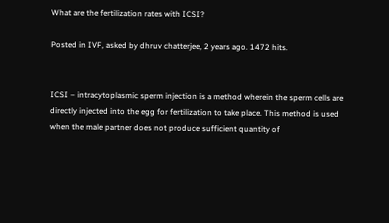What are the fertilization rates with ICSI?

Posted in IVF, asked by dhruv chatterjee, 2 years ago. 1472 hits.


ICSI – intracytoplasmic sperm injection is a method wherein the sperm cells are directly injected into the egg for fertilization to take place. This method is used when the male partner does not produce sufficient quantity of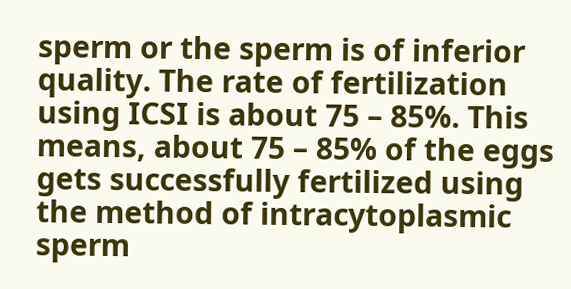sperm or the sperm is of inferior quality. The rate of fertilization using ICSI is about 75 – 85%. This means, about 75 – 85% of the eggs gets successfully fertilized using the method of intracytoplasmic sperm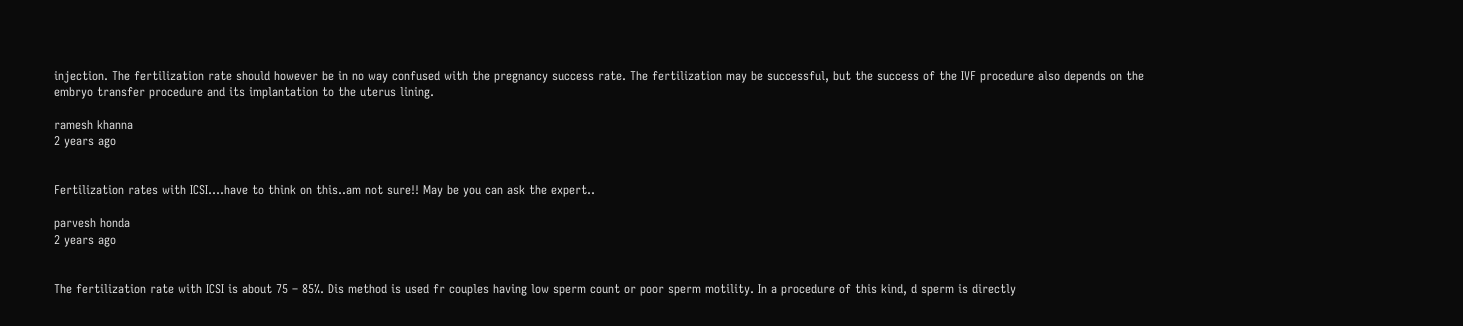injection. The fertilization rate should however be in no way confused with the pregnancy success rate. The fertilization may be successful, but the success of the IVF procedure also depends on the embryo transfer procedure and its implantation to the uterus lining.

ramesh khanna
2 years ago


Fertilization rates with ICSI….have to think on this..am not sure!! May be you can ask the expert..

parvesh honda
2 years ago


The fertilization rate with ICSI is about 75 – 85%. Dis method is used fr couples having low sperm count or poor sperm motility. In a procedure of this kind, d sperm is directly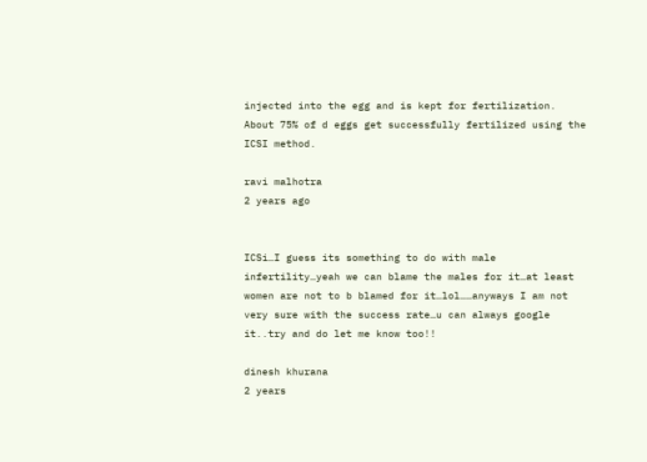injected into the egg and is kept for fertilization. About 75% of d eggs get successfully fertilized using the ICSI method.

ravi malhotra
2 years ago


ICSi…I guess its something to do with male infertility…yeah we can blame the males for it…at least women are not to b blamed for it…lol……anyways I am not very sure with the success rate…u can always google it..try and do let me know too!!

dinesh khurana
2 years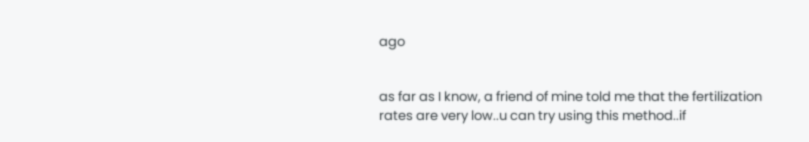ago


as far as I know, a friend of mine told me that the fertilization rates are very low..u can try using this method..if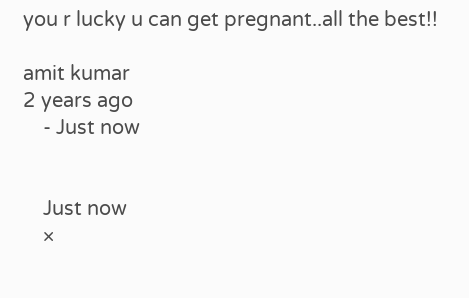you r lucky u can get pregnant..all the best!!

amit kumar
2 years ago
    - Just now


    Just now
    ×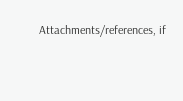Attachments/references, if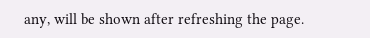any, will be shown after refreshing the page.